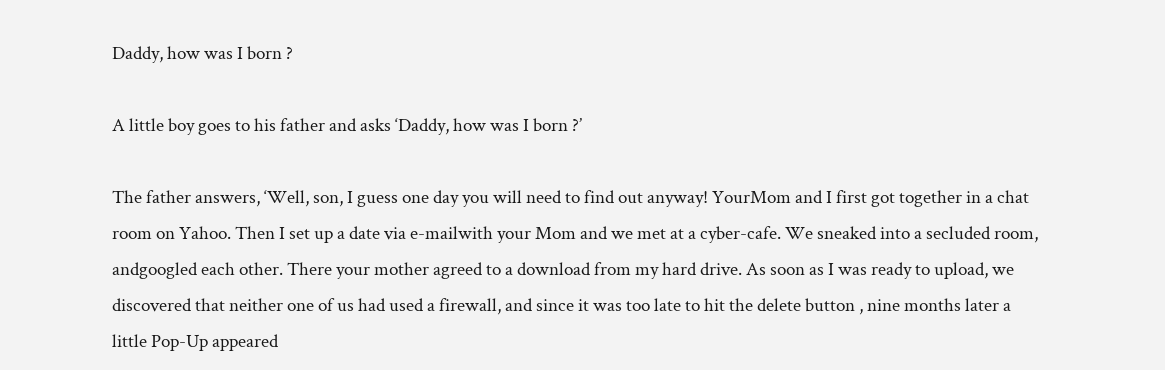Daddy, how was I born ?

A little boy goes to his father and asks ‘Daddy, how was I born ?’

The father answers, ‘Well, son, I guess one day you will need to find out anyway! YourMom and I first got together in a chat room on Yahoo. Then I set up a date via e-mailwith your Mom and we met at a cyber-cafe. We sneaked into a secluded room, andgoogled each other. There your mother agreed to a download from my hard drive. As soon as I was ready to upload, we discovered that neither one of us had used a firewall, and since it was too late to hit the delete button , nine months later a little Pop-Up appeared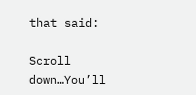that said:

Scroll down…You’ll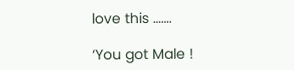love this …….

‘You got Male !